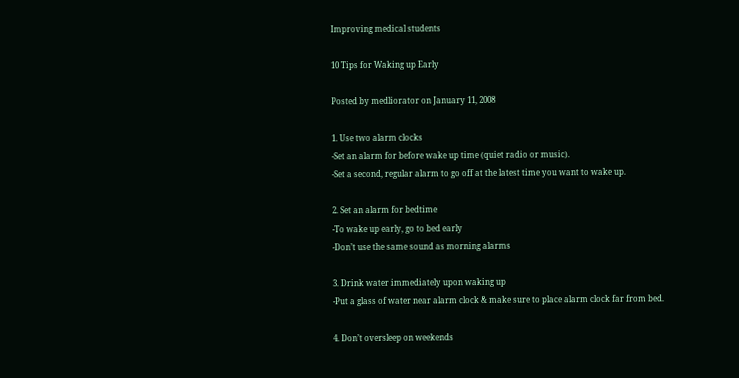Improving medical students

10 Tips for Waking up Early

Posted by medliorator on January 11, 2008

1. Use two alarm clocks
-Set an alarm for before wake up time (quiet radio or music).
-Set a second, regular alarm to go off at the latest time you want to wake up.

2. Set an alarm for bedtime
-To wake up early, go to bed early
-Don’t use the same sound as morning alarms

3. Drink water immediately upon waking up
-Put a glass of water near alarm clock & make sure to place alarm clock far from bed.

4. Don’t oversleep on weekends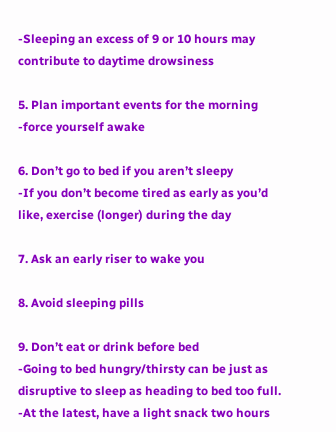-Sleeping an excess of 9 or 10 hours may contribute to daytime drowsiness

5. Plan important events for the morning
-force yourself awake

6. Don’t go to bed if you aren’t sleepy
-If you don’t become tired as early as you’d like, exercise (longer) during the day

7. Ask an early riser to wake you

8. Avoid sleeping pills

9. Don’t eat or drink before bed
-Going to bed hungry/thirsty can be just as disruptive to sleep as heading to bed too full.
-At the latest, have a light snack two hours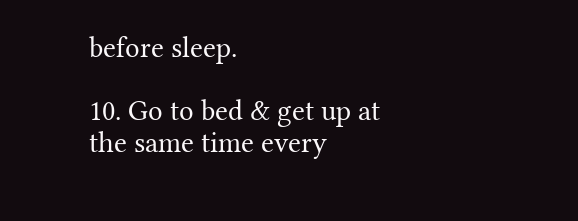before sleep.

10. Go to bed & get up at the same time every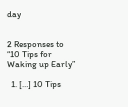day


2 Responses to “10 Tips for Waking up Early”

  1. […] 10 Tips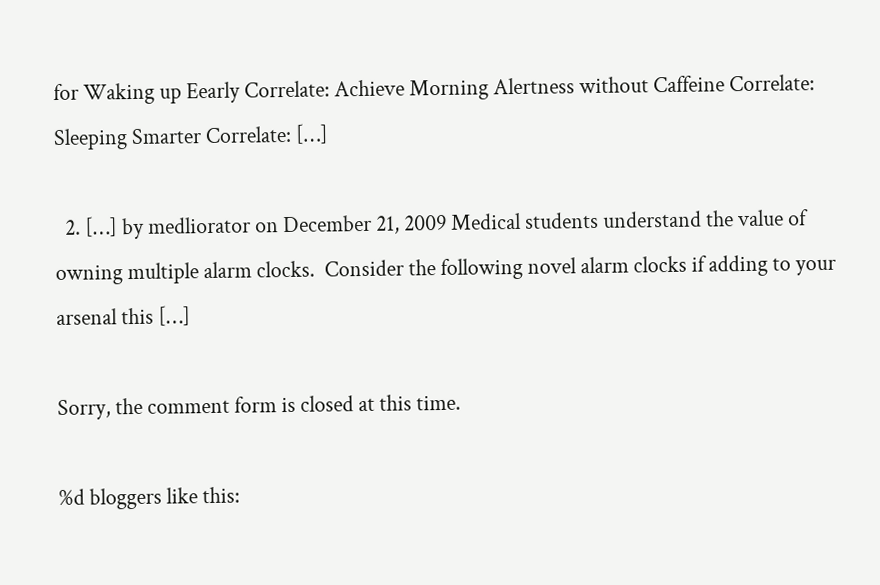for Waking up Eearly Correlate: Achieve Morning Alertness without Caffeine Correlate: Sleeping Smarter Correlate: […]

  2. […] by medliorator on December 21, 2009 Medical students understand the value of owning multiple alarm clocks.  Consider the following novel alarm clocks if adding to your arsenal this […]

Sorry, the comment form is closed at this time.

%d bloggers like this: